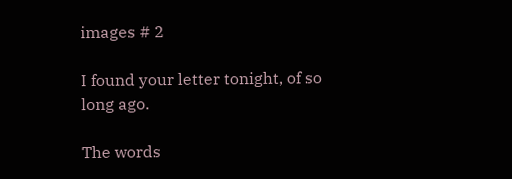images # 2

I found your letter tonight, of so long ago.

The words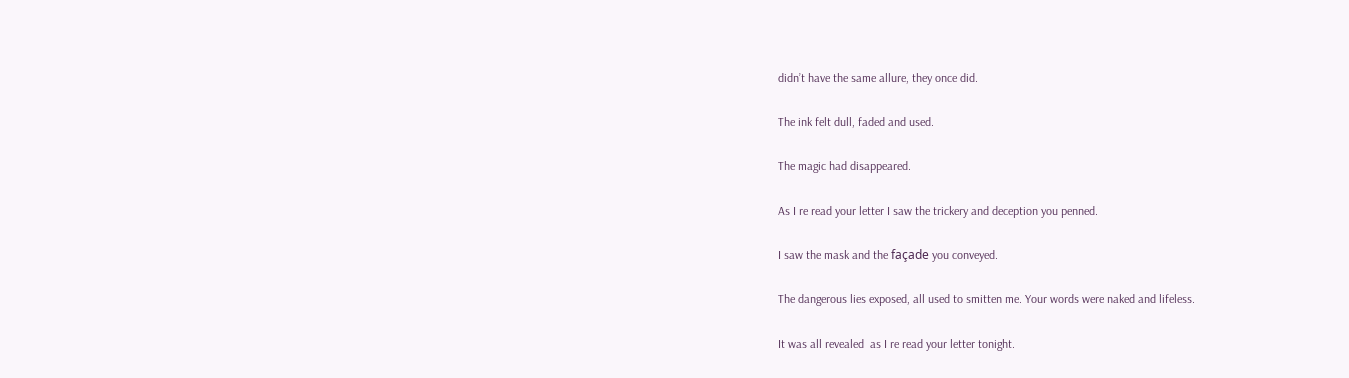didn’t have the same allure, they once did.

The ink felt dull, faded and used.

The magic had disappeared.

As I re read your letter I saw the trickery and deception you penned.

I saw the mask and the façade you conveyed.

The dangerous lies exposed, all used to smitten me. Your words were naked and lifeless.

It was all revealed  as I re read your letter tonight.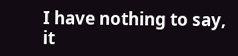I have nothing to say, it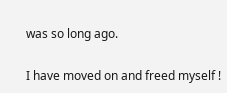was so long ago.

I have moved on and freed myself !